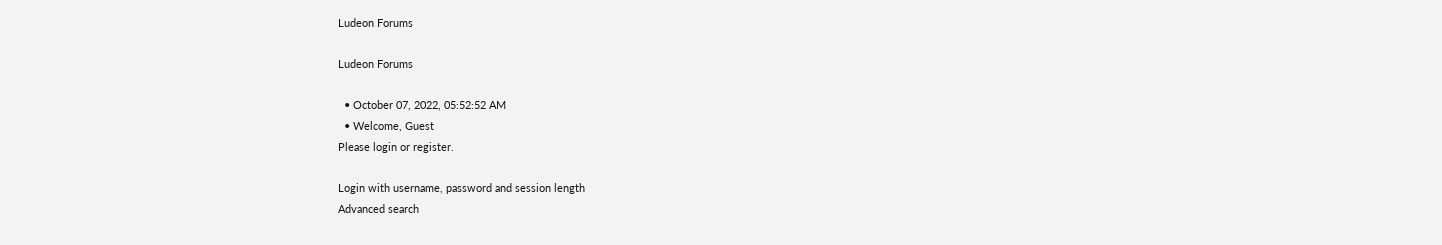Ludeon Forums

Ludeon Forums

  • October 07, 2022, 05:52:52 AM
  • Welcome, Guest
Please login or register.

Login with username, password and session length
Advanced search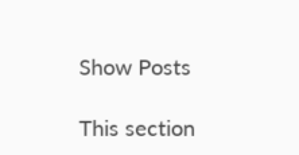Show Posts

This section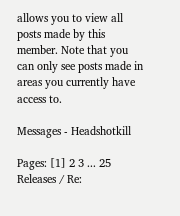allows you to view all posts made by this member. Note that you can only see posts made in areas you currently have access to.

Messages - Headshotkill

Pages: [1] 2 3 ... 25
Releases / Re: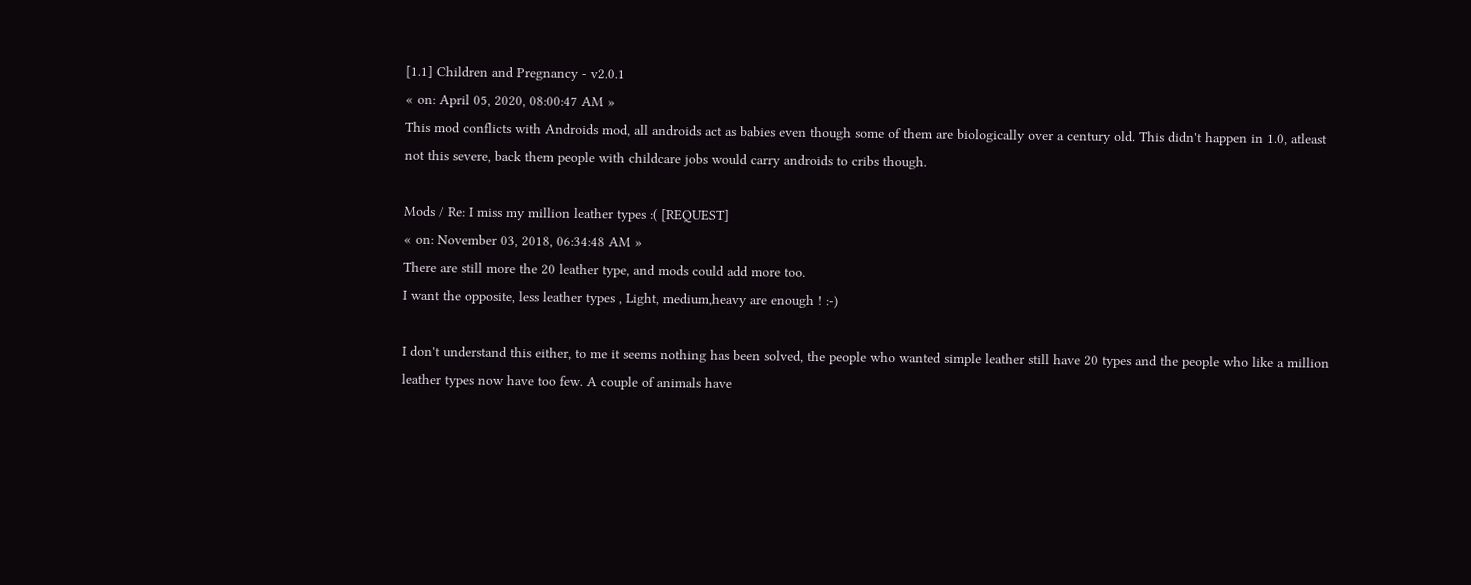[1.1] Children and Pregnancy - v2.0.1
« on: April 05, 2020, 08:00:47 AM »
This mod conflicts with Androids mod, all androids act as babies even though some of them are biologically over a century old. This didn't happen in 1.0, atleast not this severe, back them people with childcare jobs would carry androids to cribs though.

Mods / Re: I miss my million leather types :( [REQUEST]
« on: November 03, 2018, 06:34:48 AM »
There are still more the 20 leather type, and mods could add more too.
I want the opposite, less leather types , Light, medium,heavy are enough ! :-)

I don't understand this either, to me it seems nothing has been solved, the people who wanted simple leather still have 20 types and the people who like a million leather types now have too few. A couple of animals have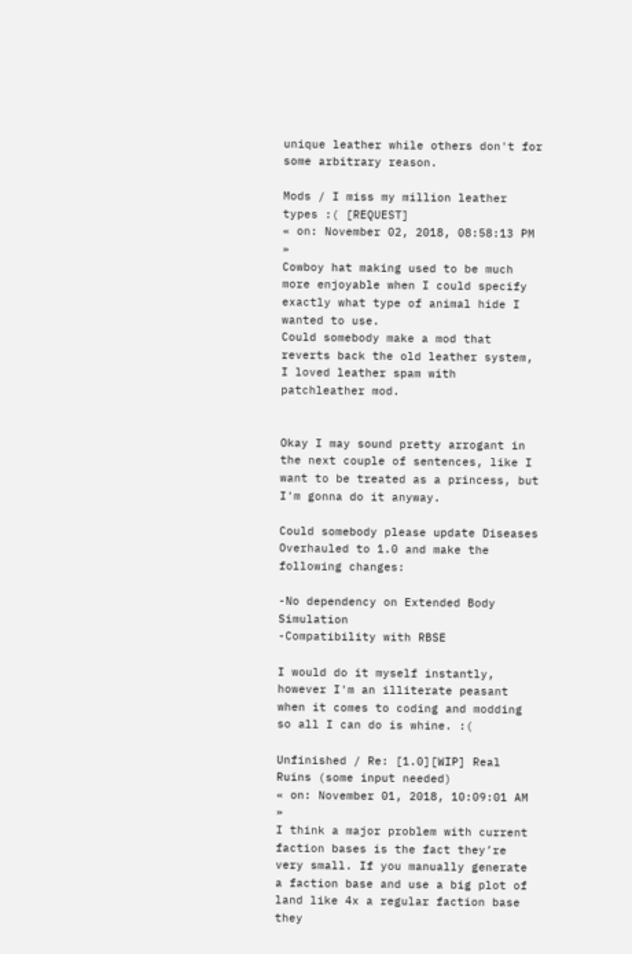unique leather while others don't for some arbitrary reason.

Mods / I miss my million leather types :( [REQUEST]
« on: November 02, 2018, 08:58:13 PM »
Cowboy hat making used to be much more enjoyable when I could specify exactly what type of animal hide I wanted to use.
Could somebody make a mod that reverts back the old leather system, I loved leather spam with patchleather mod.


Okay I may sound pretty arrogant in the next couple of sentences, like I want to be treated as a princess, but I'm gonna do it anyway.

Could somebody please update Diseases Overhauled to 1.0 and make the following changes:

-No dependency on Extended Body Simulation
-Compatibility with RBSE

I would do it myself instantly, however I'm an illiterate peasant when it comes to coding and modding so all I can do is whine. :(

Unfinished / Re: [1.0][WIP] Real Ruins (some input needed)
« on: November 01, 2018, 10:09:01 AM »
I think a major problem with current faction bases is the fact they’re very small. If you manually generate a faction base and use a big plot of land like 4x a regular faction base they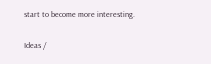start to become more interesting.

Ideas /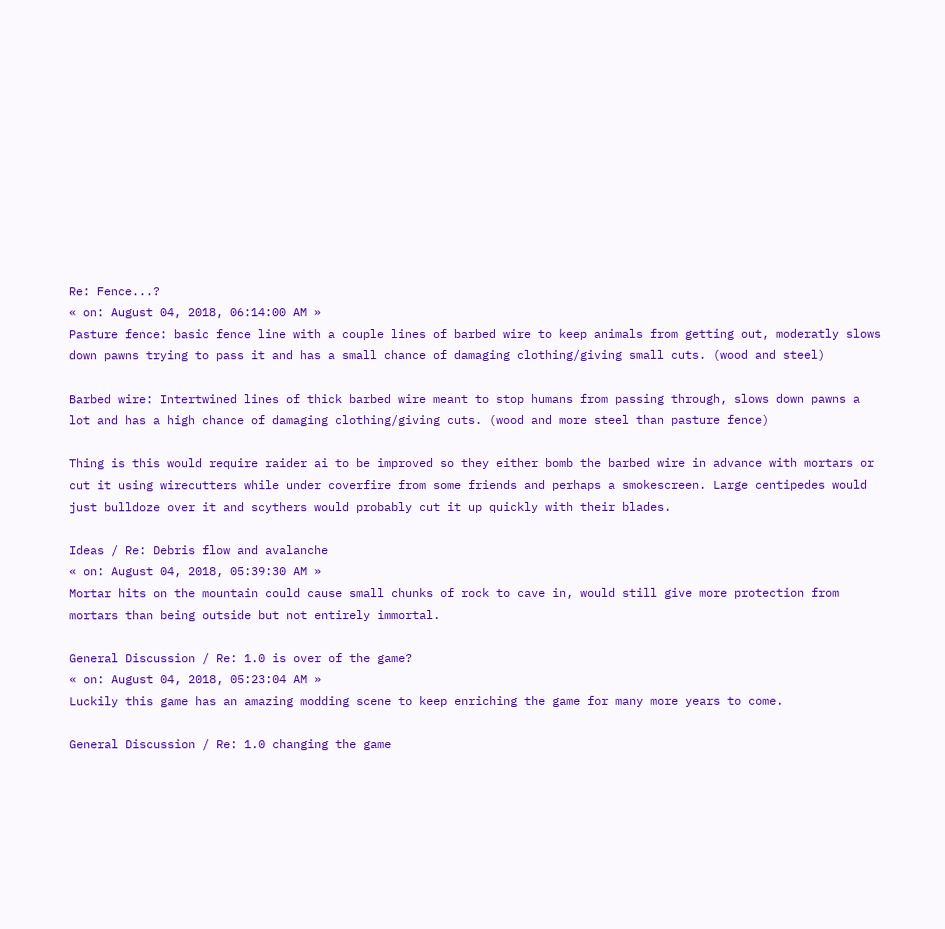Re: Fence...?
« on: August 04, 2018, 06:14:00 AM »
Pasture fence: basic fence line with a couple lines of barbed wire to keep animals from getting out, moderatly slows down pawns trying to pass it and has a small chance of damaging clothing/giving small cuts. (wood and steel)

Barbed wire: Intertwined lines of thick barbed wire meant to stop humans from passing through, slows down pawns a lot and has a high chance of damaging clothing/giving cuts. (wood and more steel than pasture fence)

Thing is this would require raider ai to be improved so they either bomb the barbed wire in advance with mortars or cut it using wirecutters while under coverfire from some friends and perhaps a smokescreen. Large centipedes would just bulldoze over it and scythers would probably cut it up quickly with their blades.

Ideas / Re: Debris flow and avalanche
« on: August 04, 2018, 05:39:30 AM »
Mortar hits on the mountain could cause small chunks of rock to cave in, would still give more protection from mortars than being outside but not entirely immortal.

General Discussion / Re: 1.0 is over of the game?
« on: August 04, 2018, 05:23:04 AM »
Luckily this game has an amazing modding scene to keep enriching the game for many more years to come.

General Discussion / Re: 1.0 changing the game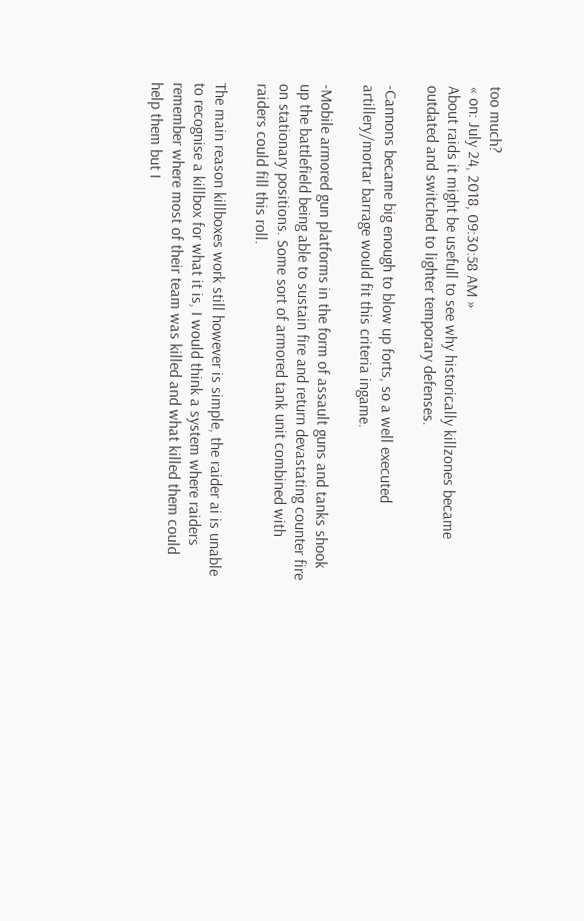too much?
« on: July 24, 2018, 09:30:58 AM »
About raids it might be usefull to see why historically killzones became outdated and switched to lighter temporary defenses.

-Cannons became big enough to blow up forts, so a well executed artillery/mortar barrage would fit this criteria ingame.

-Mobile armored gun platforms in the form of assault guns and tanks shook up the battlefield being able to sustain fire and return devastating counter fire on stationary positions. Some sort of armored tank unit combined with raiders could fill this roll.

The main reason killboxes work still however is simple, the raider ai is unable to recognise a killbox for what it is, I would think a system where raiders remember where most of their team was killed and what killed them could help them but I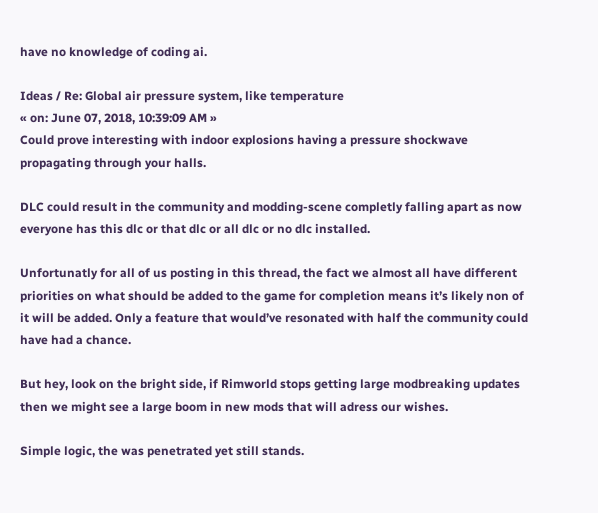have no knowledge of coding ai.

Ideas / Re: Global air pressure system, like temperature
« on: June 07, 2018, 10:39:09 AM »
Could prove interesting with indoor explosions having a pressure shockwave propagating through your halls.

DLC could result in the community and modding-scene completly falling apart as now everyone has this dlc or that dlc or all dlc or no dlc installed.

Unfortunatly for all of us posting in this thread, the fact we almost all have different priorities on what should be added to the game for completion means it’s likely non of it will be added. Only a feature that would’ve resonated with half the community could have had a chance.

But hey, look on the bright side, if Rimworld stops getting large modbreaking updates then we might see a large boom in new mods that will adress our wishes.

Simple logic, the was penetrated yet still stands.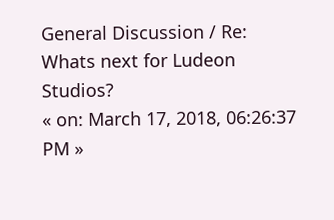General Discussion / Re: Whats next for Ludeon Studios?
« on: March 17, 2018, 06:26:37 PM »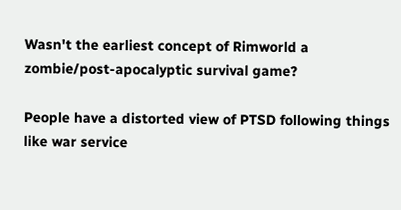Wasn't the earliest concept of Rimworld a zombie/post-apocalyptic survival game?

People have a distorted view of PTSD following things like war service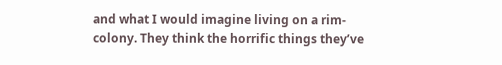and what I would imagine living on a rim-colony. They think the horrific things they’ve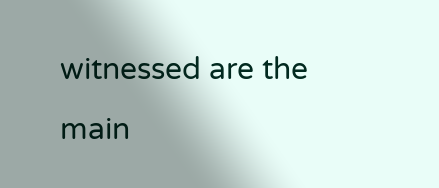witnessed are the main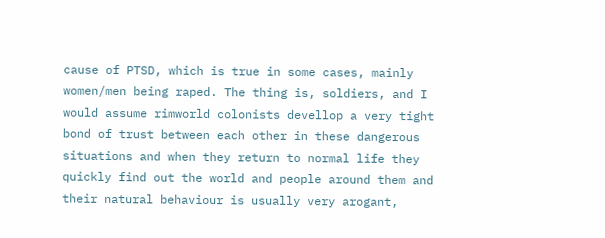cause of PTSD, which is true in some cases, mainly women/men being raped. The thing is, soldiers, and I would assume rimworld colonists devellop a very tight bond of trust between each other in these dangerous situations and when they return to normal life they quickly find out the world and people around them and their natural behaviour is usually very arogant,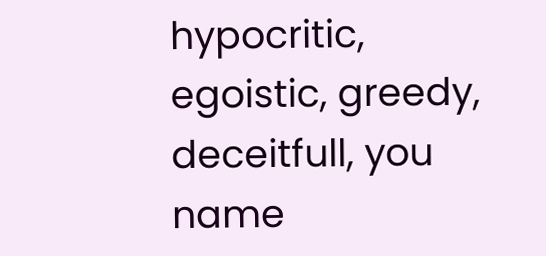hypocritic, egoistic, greedy, deceitfull, you name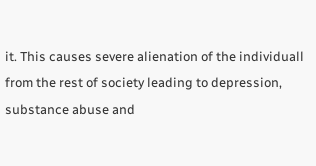it. This causes severe alienation of the individuall from the rest of society leading to depression, substance abuse and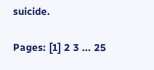suicide.

Pages: [1] 2 3 ... 25